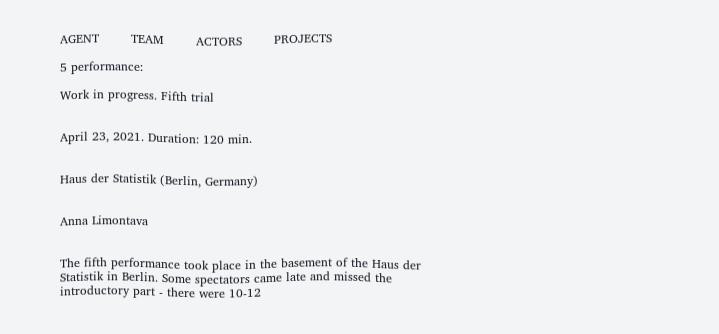AGENT        TEAM        ACTORS        PROJECTS

5 performance:

Work in progress. Fifth trial


April 23, 2021. Duration: 120 min.


Haus der Statistik (Berlin, Germany)


Anna Limontava


The fifth performance took place in the basement of the Haus der Statistik in Berlin. Some spectators came late and missed the introductory part - there were 10-12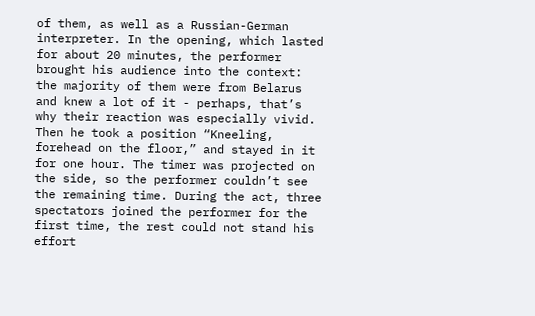of them, as well as a Russian-German interpreter. In the opening, which lasted for about 20 minutes, the performer brought his audience into the context: the majority of them were from Belarus and knew a lot of it - perhaps, that’s why their reaction was especially vivid. Then he took a position “Kneeling, forehead on the floor,” and stayed in it for one hour. The timer was projected on the side, so the performer couldn’t see the remaining time. During the act, three spectators joined the performer for the first time, the rest could not stand his effort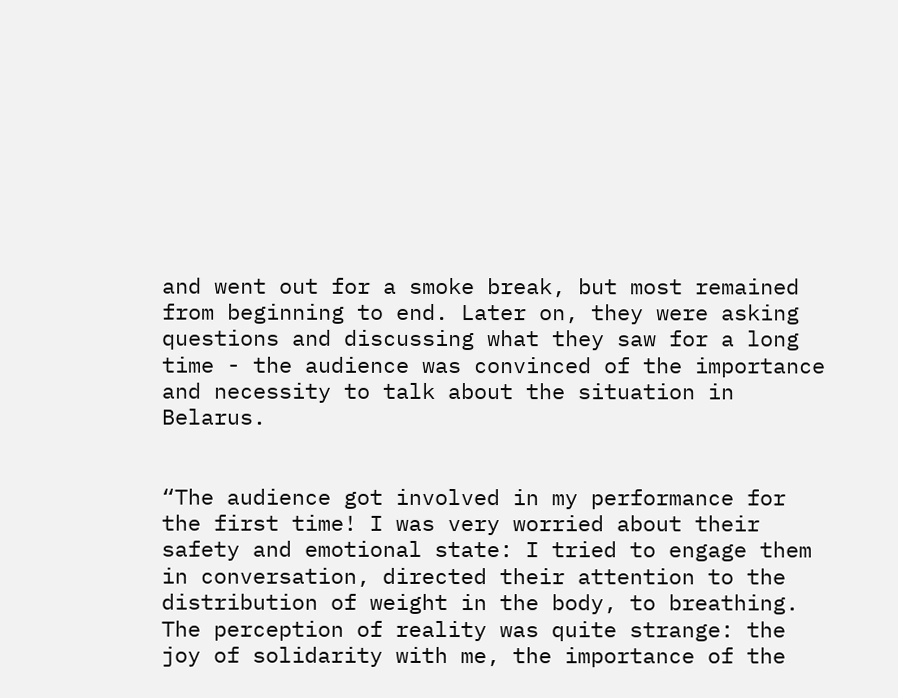and went out for a smoke break, but most remained from beginning to end. Later on, they were asking questions and discussing what they saw for a long time - the audience was convinced of the importance and necessity to talk about the situation in Belarus.


“The audience got involved in my performance for the first time! I was very worried about their safety and emotional state: I tried to engage them in conversation, directed their attention to the distribution of weight in the body, to breathing. The perception of reality was quite strange: the joy of solidarity with me, the importance of the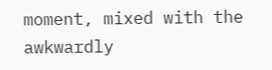moment, mixed with the awkwardly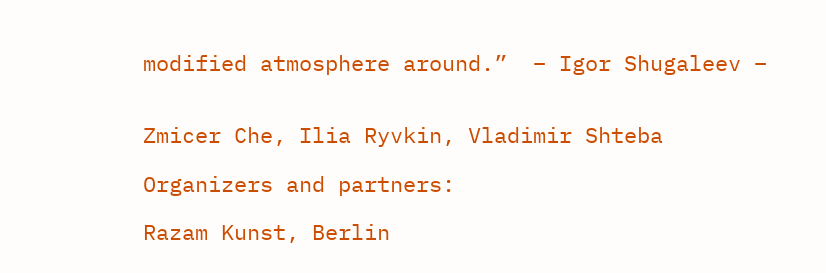modified atmosphere around.”  – Igor Shugaleev –


Zmicer Che, Ilia Ryvkin, Vladimir Shteba

Organizers and partners:

Razam Kunst, Berlin